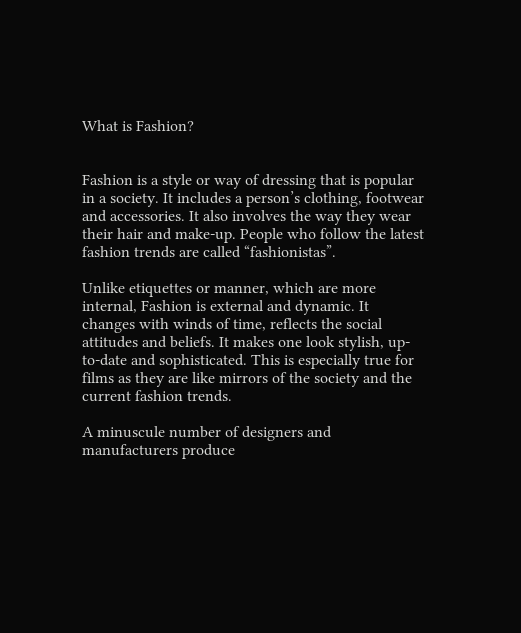What is Fashion?


Fashion is a style or way of dressing that is popular in a society. It includes a person’s clothing, footwear and accessories. It also involves the way they wear their hair and make-up. People who follow the latest fashion trends are called “fashionistas”.

Unlike etiquettes or manner, which are more internal, Fashion is external and dynamic. It changes with winds of time, reflects the social attitudes and beliefs. It makes one look stylish, up-to-date and sophisticated. This is especially true for films as they are like mirrors of the society and the current fashion trends.

A minuscule number of designers and manufacturers produce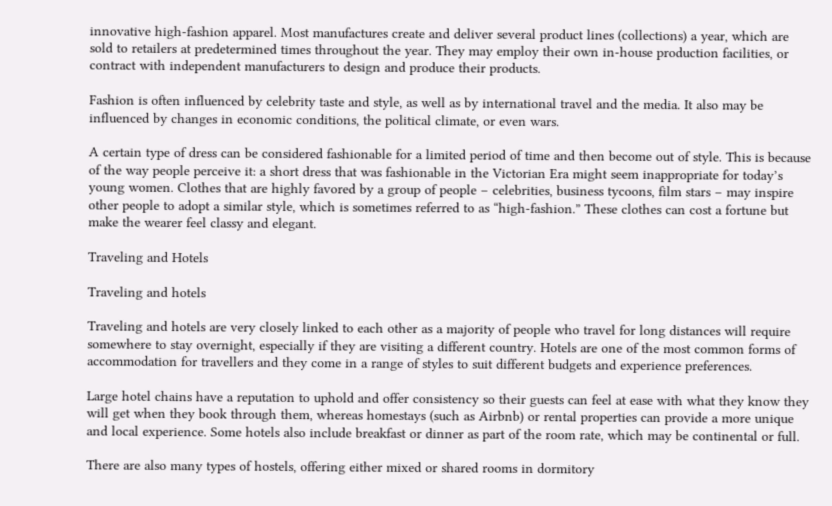innovative high-fashion apparel. Most manufactures create and deliver several product lines (collections) a year, which are sold to retailers at predetermined times throughout the year. They may employ their own in-house production facilities, or contract with independent manufacturers to design and produce their products.

Fashion is often influenced by celebrity taste and style, as well as by international travel and the media. It also may be influenced by changes in economic conditions, the political climate, or even wars.

A certain type of dress can be considered fashionable for a limited period of time and then become out of style. This is because of the way people perceive it: a short dress that was fashionable in the Victorian Era might seem inappropriate for today’s young women. Clothes that are highly favored by a group of people – celebrities, business tycoons, film stars – may inspire other people to adopt a similar style, which is sometimes referred to as “high-fashion.” These clothes can cost a fortune but make the wearer feel classy and elegant.

Traveling and Hotels

Traveling and hotels

Traveling and hotels are very closely linked to each other as a majority of people who travel for long distances will require somewhere to stay overnight, especially if they are visiting a different country. Hotels are one of the most common forms of accommodation for travellers and they come in a range of styles to suit different budgets and experience preferences.

Large hotel chains have a reputation to uphold and offer consistency so their guests can feel at ease with what they know they will get when they book through them, whereas homestays (such as Airbnb) or rental properties can provide a more unique and local experience. Some hotels also include breakfast or dinner as part of the room rate, which may be continental or full.

There are also many types of hostels, offering either mixed or shared rooms in dormitory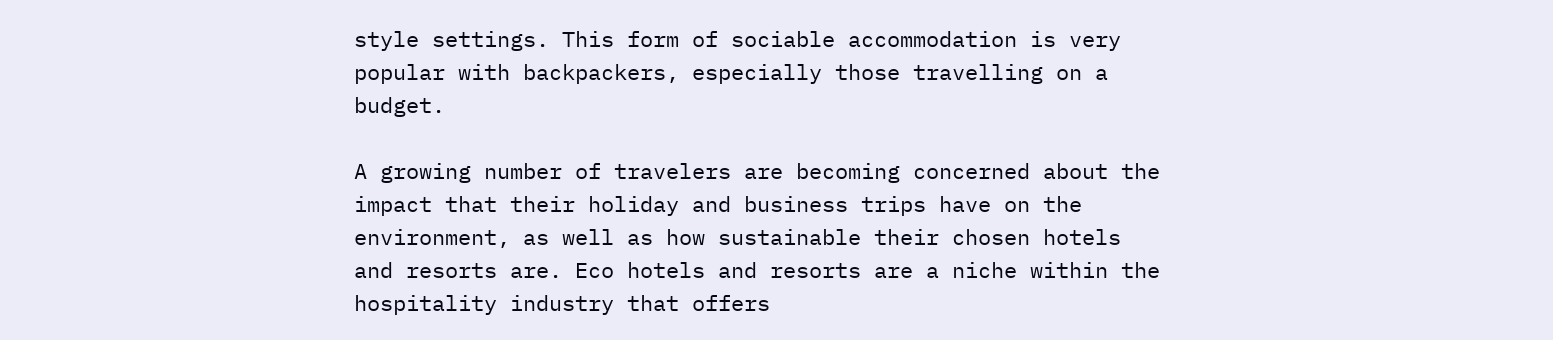style settings. This form of sociable accommodation is very popular with backpackers, especially those travelling on a budget.

A growing number of travelers are becoming concerned about the impact that their holiday and business trips have on the environment, as well as how sustainable their chosen hotels and resorts are. Eco hotels and resorts are a niche within the hospitality industry that offers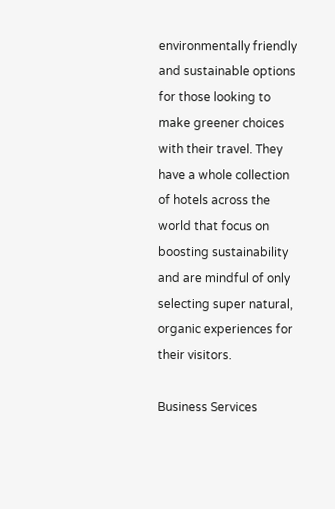environmentally friendly and sustainable options for those looking to make greener choices with their travel. They have a whole collection of hotels across the world that focus on boosting sustainability and are mindful of only selecting super natural, organic experiences for their visitors.

Business Services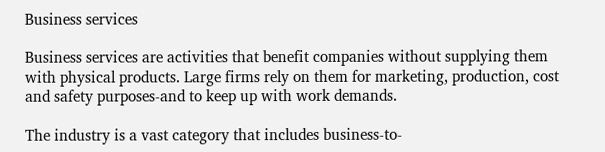Business services

Business services are activities that benefit companies without supplying them with physical products. Large firms rely on them for marketing, production, cost and safety purposes-and to keep up with work demands.

The industry is a vast category that includes business-to-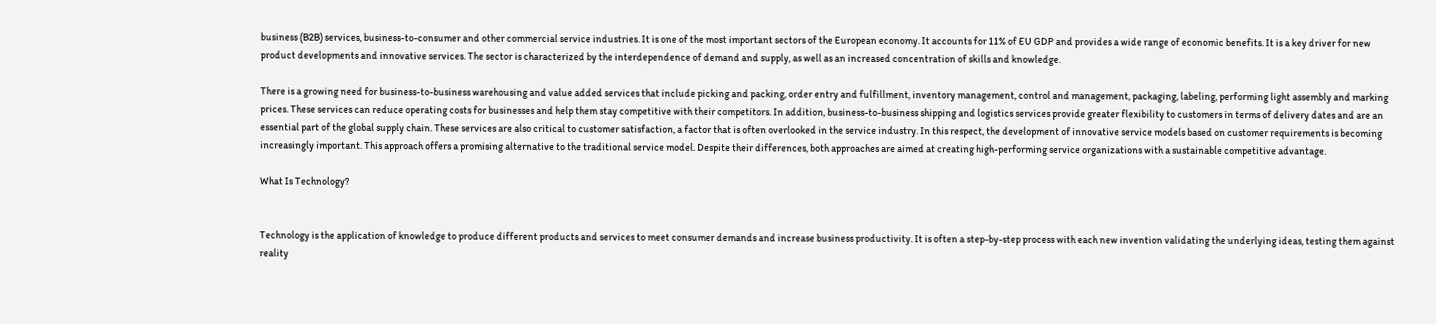business (B2B) services, business-to-consumer and other commercial service industries. It is one of the most important sectors of the European economy. It accounts for 11% of EU GDP and provides a wide range of economic benefits. It is a key driver for new product developments and innovative services. The sector is characterized by the interdependence of demand and supply, as well as an increased concentration of skills and knowledge.

There is a growing need for business-to-business warehousing and value added services that include picking and packing, order entry and fulfillment, inventory management, control and management, packaging, labeling, performing light assembly and marking prices. These services can reduce operating costs for businesses and help them stay competitive with their competitors. In addition, business-to-business shipping and logistics services provide greater flexibility to customers in terms of delivery dates and are an essential part of the global supply chain. These services are also critical to customer satisfaction, a factor that is often overlooked in the service industry. In this respect, the development of innovative service models based on customer requirements is becoming increasingly important. This approach offers a promising alternative to the traditional service model. Despite their differences, both approaches are aimed at creating high-performing service organizations with a sustainable competitive advantage.

What Is Technology?


Technology is the application of knowledge to produce different products and services to meet consumer demands and increase business productivity. It is often a step-by-step process with each new invention validating the underlying ideas, testing them against reality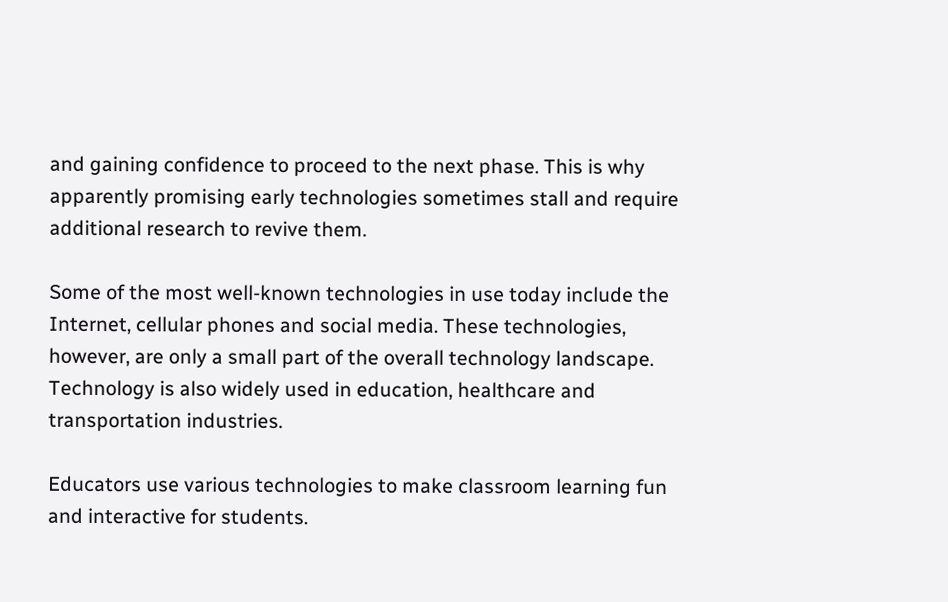and gaining confidence to proceed to the next phase. This is why apparently promising early technologies sometimes stall and require additional research to revive them.

Some of the most well-known technologies in use today include the Internet, cellular phones and social media. These technologies, however, are only a small part of the overall technology landscape. Technology is also widely used in education, healthcare and transportation industries.

Educators use various technologies to make classroom learning fun and interactive for students.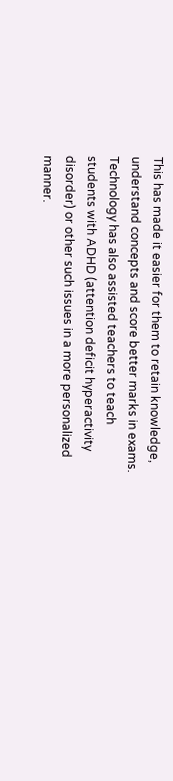This has made it easier for them to retain knowledge, understand concepts and score better marks in exams. Technology has also assisted teachers to teach students with ADHD (attention deficit hyperactivity disorder) or other such issues in a more personalized manner.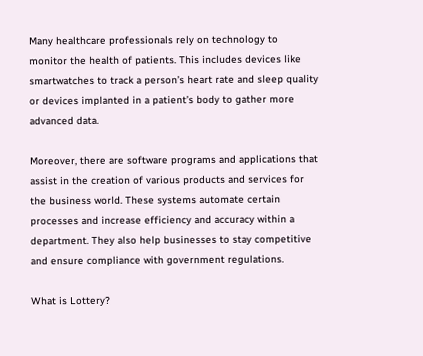Many healthcare professionals rely on technology to monitor the health of patients. This includes devices like smartwatches to track a person’s heart rate and sleep quality or devices implanted in a patient’s body to gather more advanced data.

Moreover, there are software programs and applications that assist in the creation of various products and services for the business world. These systems automate certain processes and increase efficiency and accuracy within a department. They also help businesses to stay competitive and ensure compliance with government regulations.

What is Lottery?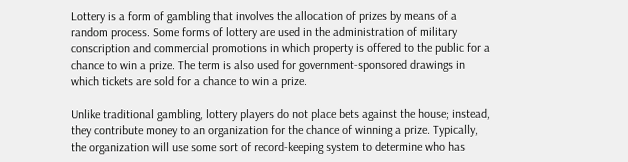Lottery is a form of gambling that involves the allocation of prizes by means of a random process. Some forms of lottery are used in the administration of military conscription and commercial promotions in which property is offered to the public for a chance to win a prize. The term is also used for government-sponsored drawings in which tickets are sold for a chance to win a prize.

Unlike traditional gambling, lottery players do not place bets against the house; instead, they contribute money to an organization for the chance of winning a prize. Typically, the organization will use some sort of record-keeping system to determine who has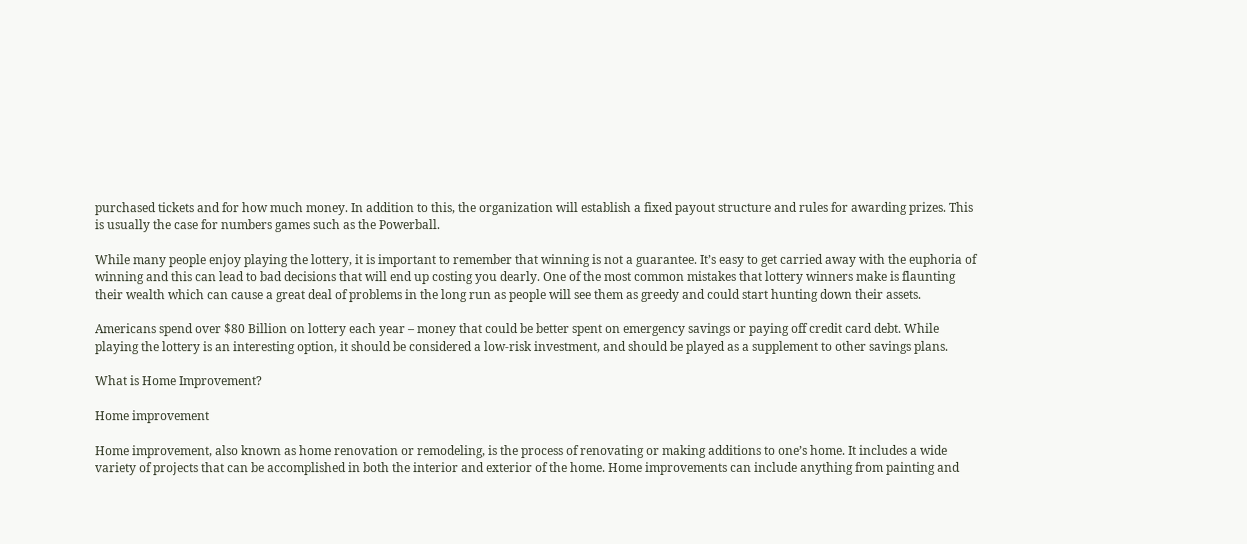purchased tickets and for how much money. In addition to this, the organization will establish a fixed payout structure and rules for awarding prizes. This is usually the case for numbers games such as the Powerball.

While many people enjoy playing the lottery, it is important to remember that winning is not a guarantee. It’s easy to get carried away with the euphoria of winning and this can lead to bad decisions that will end up costing you dearly. One of the most common mistakes that lottery winners make is flaunting their wealth which can cause a great deal of problems in the long run as people will see them as greedy and could start hunting down their assets.

Americans spend over $80 Billion on lottery each year – money that could be better spent on emergency savings or paying off credit card debt. While playing the lottery is an interesting option, it should be considered a low-risk investment, and should be played as a supplement to other savings plans.

What is Home Improvement?

Home improvement

Home improvement, also known as home renovation or remodeling, is the process of renovating or making additions to one’s home. It includes a wide variety of projects that can be accomplished in both the interior and exterior of the home. Home improvements can include anything from painting and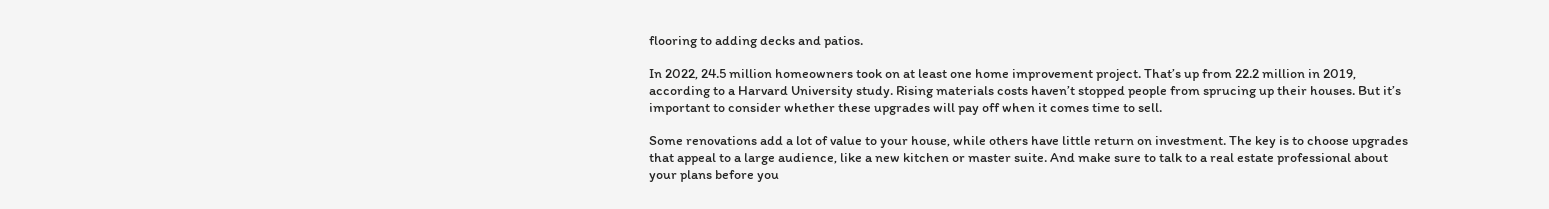flooring to adding decks and patios.

In 2022, 24.5 million homeowners took on at least one home improvement project. That’s up from 22.2 million in 2019, according to a Harvard University study. Rising materials costs haven’t stopped people from sprucing up their houses. But it’s important to consider whether these upgrades will pay off when it comes time to sell.

Some renovations add a lot of value to your house, while others have little return on investment. The key is to choose upgrades that appeal to a large audience, like a new kitchen or master suite. And make sure to talk to a real estate professional about your plans before you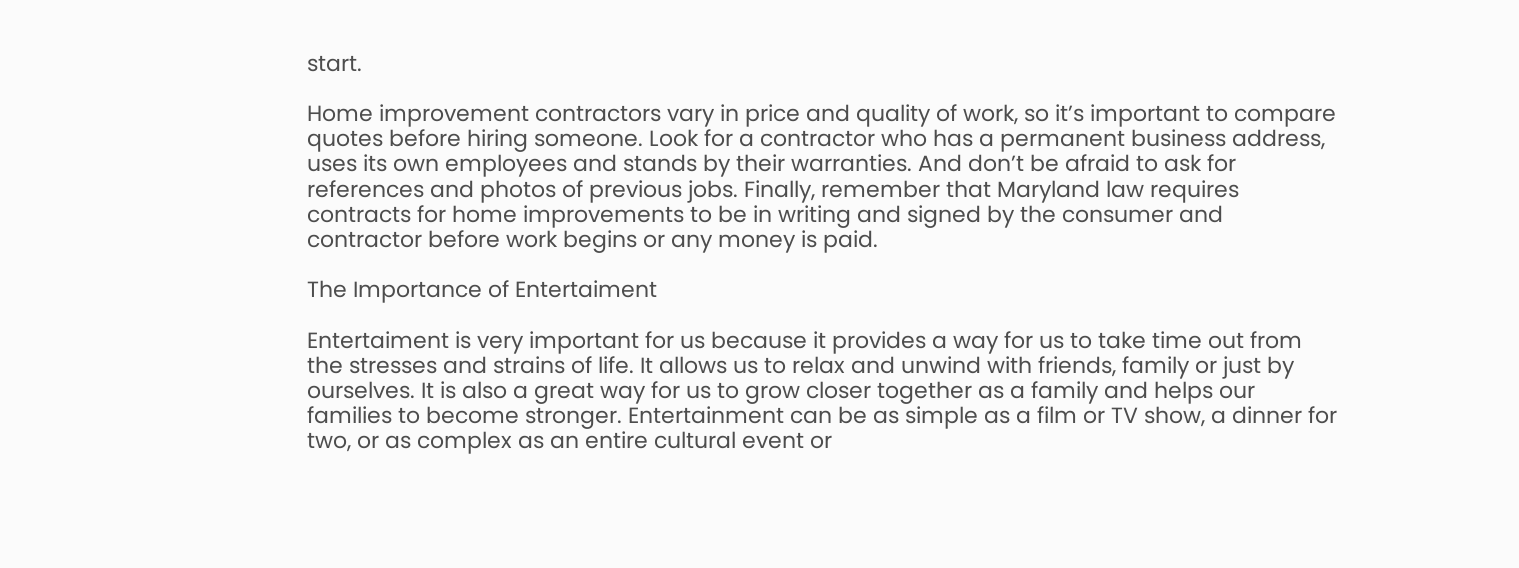start.

Home improvement contractors vary in price and quality of work, so it’s important to compare quotes before hiring someone. Look for a contractor who has a permanent business address, uses its own employees and stands by their warranties. And don’t be afraid to ask for references and photos of previous jobs. Finally, remember that Maryland law requires contracts for home improvements to be in writing and signed by the consumer and contractor before work begins or any money is paid.

The Importance of Entertaiment

Entertaiment is very important for us because it provides a way for us to take time out from the stresses and strains of life. It allows us to relax and unwind with friends, family or just by ourselves. It is also a great way for us to grow closer together as a family and helps our families to become stronger. Entertainment can be as simple as a film or TV show, a dinner for two, or as complex as an entire cultural event or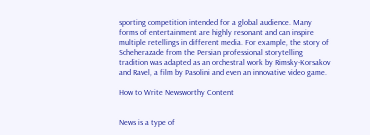sporting competition intended for a global audience. Many forms of entertainment are highly resonant and can inspire multiple retellings in different media. For example, the story of Scheherazade from the Persian professional storytelling tradition was adapted as an orchestral work by Rimsky-Korsakov and Ravel, a film by Pasolini and even an innovative video game.

How to Write Newsworthy Content


News is a type of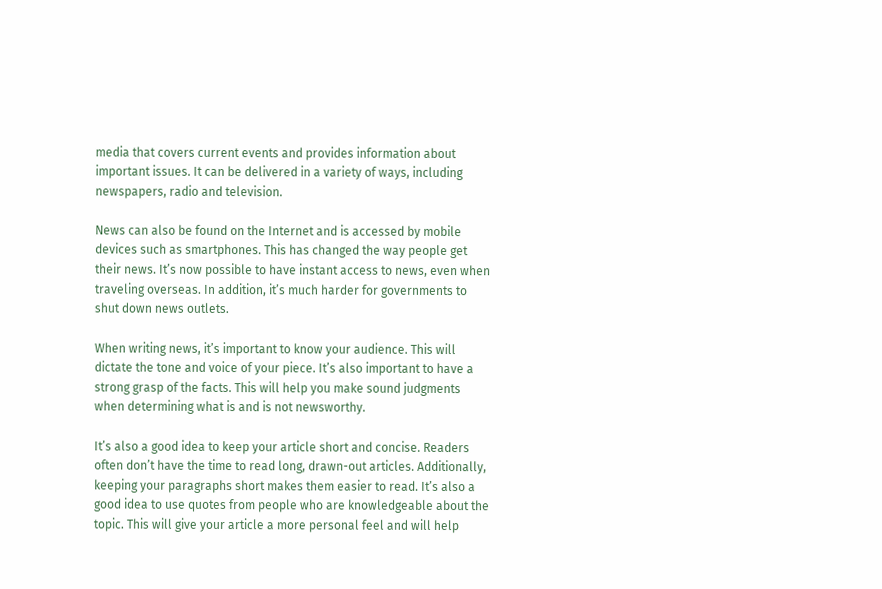media that covers current events and provides information about important issues. It can be delivered in a variety of ways, including newspapers, radio and television.

News can also be found on the Internet and is accessed by mobile devices such as smartphones. This has changed the way people get their news. It’s now possible to have instant access to news, even when traveling overseas. In addition, it’s much harder for governments to shut down news outlets.

When writing news, it’s important to know your audience. This will dictate the tone and voice of your piece. It’s also important to have a strong grasp of the facts. This will help you make sound judgments when determining what is and is not newsworthy.

It’s also a good idea to keep your article short and concise. Readers often don’t have the time to read long, drawn-out articles. Additionally, keeping your paragraphs short makes them easier to read. It’s also a good idea to use quotes from people who are knowledgeable about the topic. This will give your article a more personal feel and will help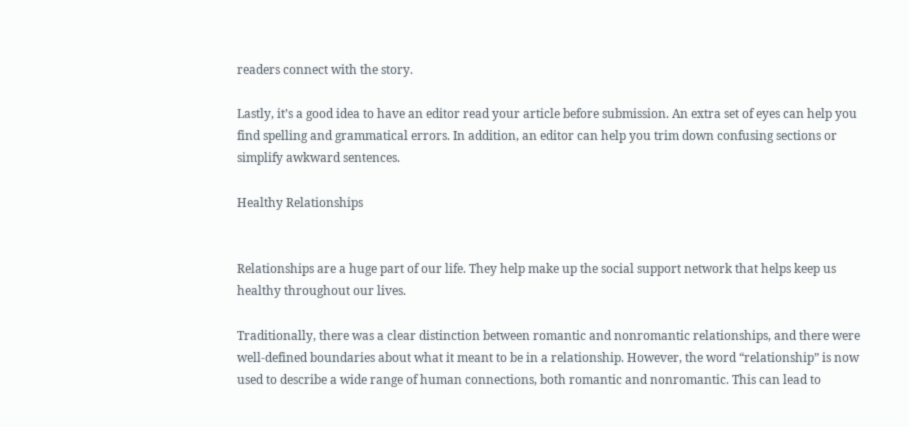readers connect with the story.

Lastly, it’s a good idea to have an editor read your article before submission. An extra set of eyes can help you find spelling and grammatical errors. In addition, an editor can help you trim down confusing sections or simplify awkward sentences.

Healthy Relationships


Relationships are a huge part of our life. They help make up the social support network that helps keep us healthy throughout our lives.

Traditionally, there was a clear distinction between romantic and nonromantic relationships, and there were well-defined boundaries about what it meant to be in a relationship. However, the word “relationship” is now used to describe a wide range of human connections, both romantic and nonromantic. This can lead to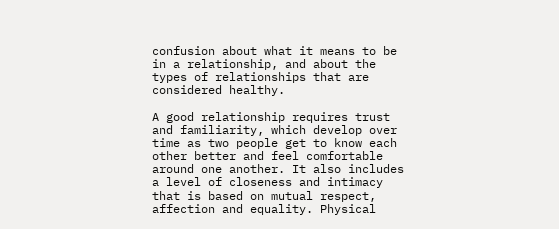confusion about what it means to be in a relationship, and about the types of relationships that are considered healthy.

A good relationship requires trust and familiarity, which develop over time as two people get to know each other better and feel comfortable around one another. It also includes a level of closeness and intimacy that is based on mutual respect, affection and equality. Physical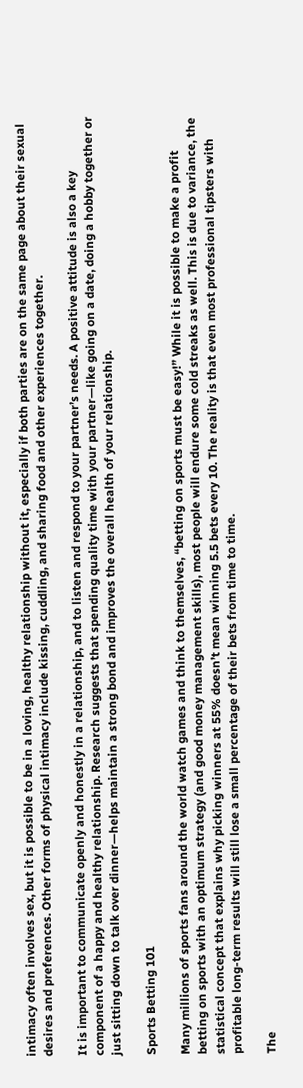intimacy often involves sex, but it is possible to be in a loving, healthy relationship without it, especially if both parties are on the same page about their sexual desires and preferences. Other forms of physical intimacy include kissing, cuddling, and sharing food and other experiences together.

It is important to communicate openly and honestly in a relationship, and to listen and respond to your partner’s needs. A positive attitude is also a key component of a happy and healthy relationship. Research suggests that spending quality time with your partner—like going on a date, doing a hobby together or just sitting down to talk over dinner—helps maintain a strong bond and improves the overall health of your relationship.

Sports Betting 101

Many millions of sports fans around the world watch games and think to themselves, “betting on sports must be easy!” While it is possible to make a profit betting on sports with an optimum strategy (and good money management skills), most people will endure some cold streaks as well. This is due to variance, the statistical concept that explains why picking winners at 55% doesn’t mean winning 5.5 bets every 10. The reality is that even most professional tipsters with profitable long-term results will still lose a small percentage of their bets from time to time.

The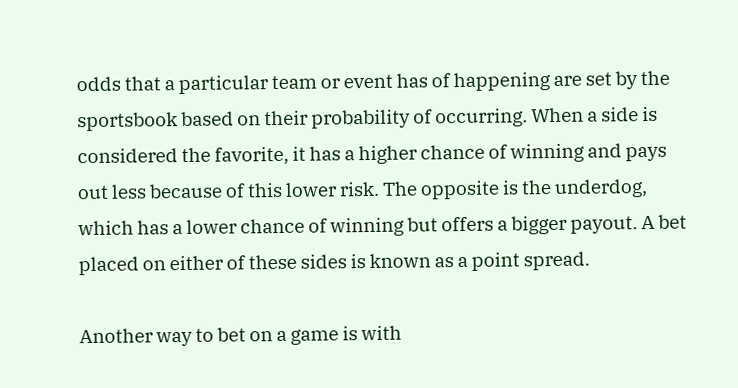odds that a particular team or event has of happening are set by the sportsbook based on their probability of occurring. When a side is considered the favorite, it has a higher chance of winning and pays out less because of this lower risk. The opposite is the underdog, which has a lower chance of winning but offers a bigger payout. A bet placed on either of these sides is known as a point spread.

Another way to bet on a game is with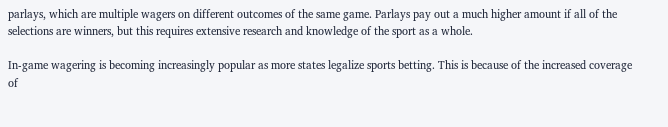parlays, which are multiple wagers on different outcomes of the same game. Parlays pay out a much higher amount if all of the selections are winners, but this requires extensive research and knowledge of the sport as a whole.

In-game wagering is becoming increasingly popular as more states legalize sports betting. This is because of the increased coverage of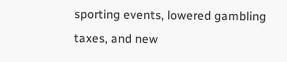sporting events, lowered gambling taxes, and new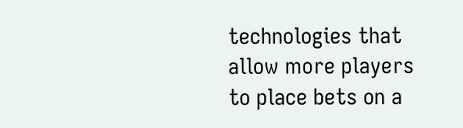technologies that allow more players to place bets on a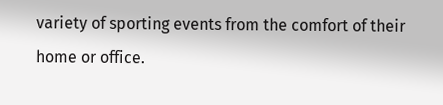variety of sporting events from the comfort of their home or office.